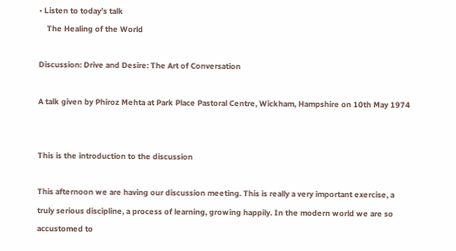• Listen to today’s talk
    The Healing of the World

Discussion: Drive and Desire: The Art of Conversation

A talk given by Phiroz Mehta at Park Place Pastoral Centre, Wickham, Hampshire on 10th May 1974


This is the introduction to the discussion

This afternoon we are having our discussion meeting. This is really a very important exercise, a truly serious discipline, a process of learning, growing happily. In the modern world we are so accustomed to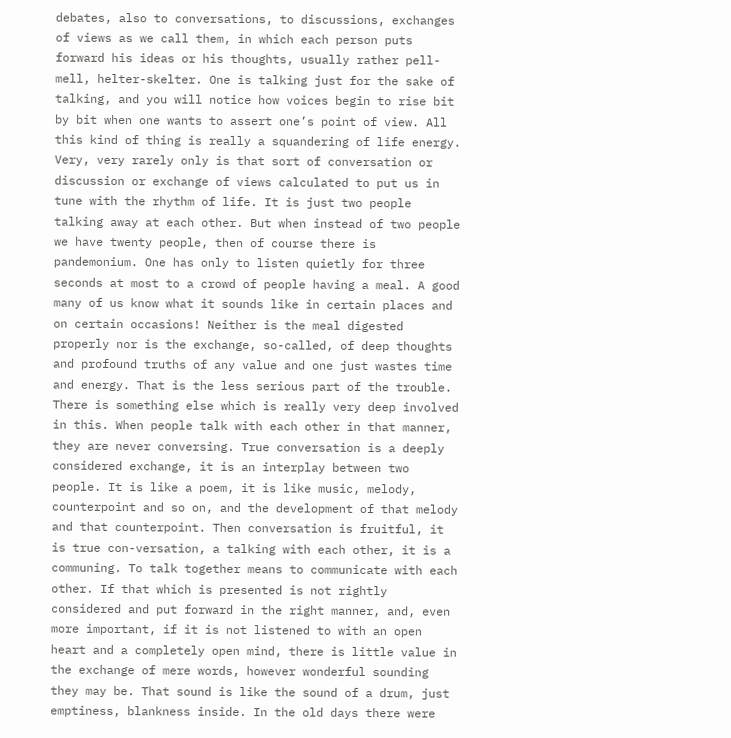debates, also to conversations, to discussions, exchanges of views as we call them, in which each person puts forward his ideas or his thoughts, usually rather pell-mell, helter-skelter. One is talking just for the sake of talking, and you will notice how voices begin to rise bit by bit when one wants to assert one’s point of view. All this kind of thing is really a squandering of life energy. Very, very rarely only is that sort of conversation or discussion or exchange of views calculated to put us in tune with the rhythm of life. It is just two people talking away at each other. But when instead of two people we have twenty people, then of course there is pandemonium. One has only to listen quietly for three seconds at most to a crowd of people having a meal. A good many of us know what it sounds like in certain places and on certain occasions! Neither is the meal digested properly nor is the exchange, so-called, of deep thoughts and profound truths of any value and one just wastes time and energy. That is the less serious part of the trouble. There is something else which is really very deep involved in this. When people talk with each other in that manner, they are never conversing. True conversation is a deeply considered exchange, it is an interplay between two people. It is like a poem, it is like music, melody, counterpoint and so on, and the development of that melody and that counterpoint. Then conversation is fruitful, it is true con-versation, a talking with each other, it is a communing. To talk together means to communicate with each other. If that which is presented is not rightly considered and put forward in the right manner, and, even more important, if it is not listened to with an open heart and a completely open mind, there is little value in the exchange of mere words, however wonderful sounding they may be. That sound is like the sound of a drum, just emptiness, blankness inside. In the old days there were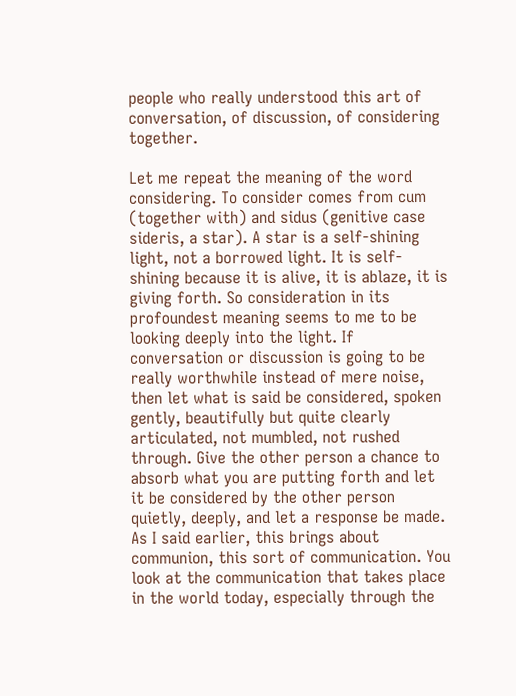people who really understood this art of conversation, of discussion, of considering together.

Let me repeat the meaning of the word considering. To consider comes from cum (together with) and sidus (genitive case sideris, a star). A star is a self-shining light, not a borrowed light. It is self-shining because it is alive, it is ablaze, it is giving forth. So consideration in its profoundest meaning seems to me to be looking deeply into the light. If conversation or discussion is going to be really worthwhile instead of mere noise, then let what is said be considered, spoken gently, beautifully but quite clearly articulated, not mumbled, not rushed through. Give the other person a chance to absorb what you are putting forth and let it be considered by the other person quietly, deeply, and let a response be made. As I said earlier, this brings about communion, this sort of communication. You look at the communication that takes place in the world today, especially through the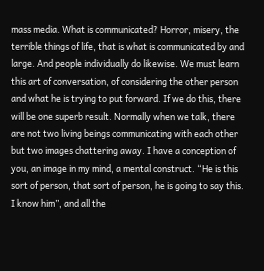mass media. What is communicated? Horror, misery, the terrible things of life, that is what is communicated by and large. And people individually do likewise. We must learn this art of conversation, of considering the other person and what he is trying to put forward. If we do this, there will be one superb result. Normally when we talk, there are not two living beings communicating with each other but two images chattering away. I have a conception of you, an image in my mind, a mental construct. “He is this sort of person, that sort of person, he is going to say this. I know him”, and all the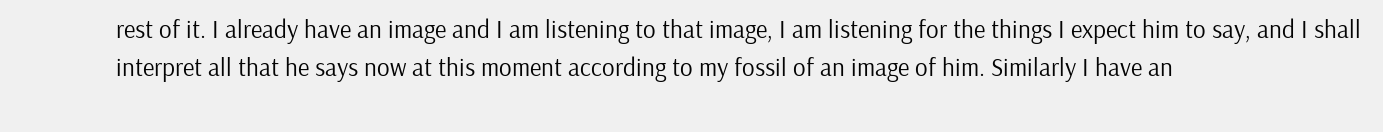rest of it. I already have an image and I am listening to that image, I am listening for the things I expect him to say, and I shall interpret all that he says now at this moment according to my fossil of an image of him. Similarly I have an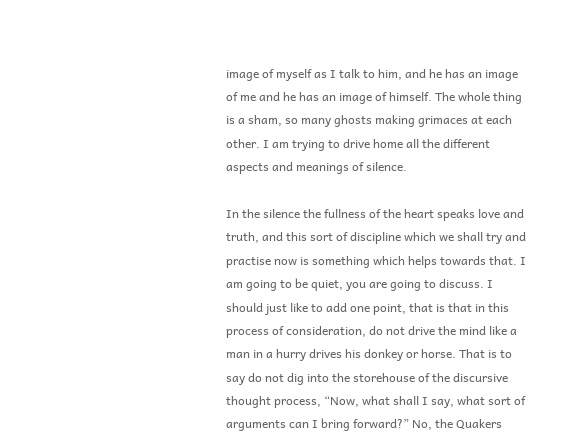image of myself as I talk to him, and he has an image of me and he has an image of himself. The whole thing is a sham, so many ghosts making grimaces at each other. I am trying to drive home all the different aspects and meanings of silence.

In the silence the fullness of the heart speaks love and truth, and this sort of discipline which we shall try and practise now is something which helps towards that. I am going to be quiet, you are going to discuss. I should just like to add one point, that is that in this process of consideration, do not drive the mind like a man in a hurry drives his donkey or horse. That is to say do not dig into the storehouse of the discursive thought process, “Now, what shall I say, what sort of arguments can I bring forward?” No, the Quakers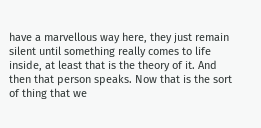have a marvellous way here, they just remain silent until something really comes to life inside, at least that is the theory of it. And then that person speaks. Now that is the sort of thing that we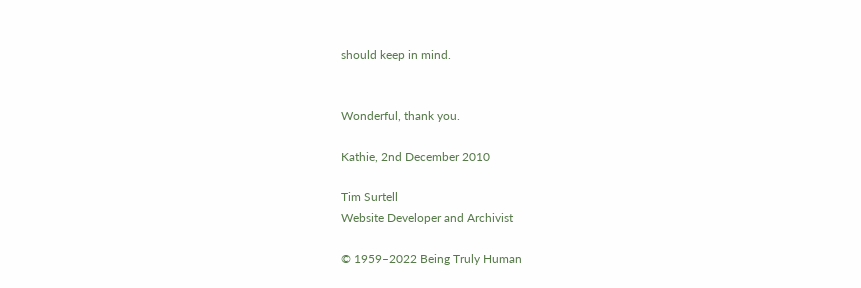should keep in mind.


Wonderful, thank you.

Kathie, 2nd December 2010

Tim Surtell
Website Developer and Archivist

© 1959–2022 Being Truly Human